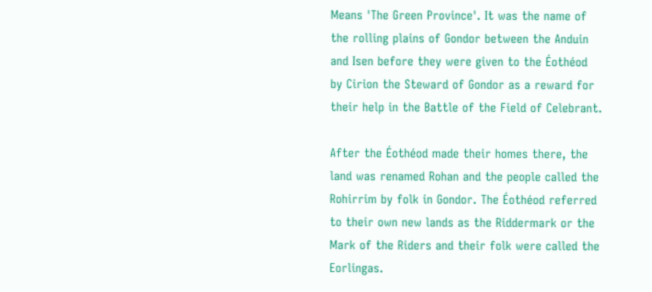Means 'The Green Province'. It was the name of the rolling plains of Gondor between the Anduin and Isen before they were given to the Éothéod by Cirion the Steward of Gondor as a reward for their help in the Battle of the Field of Celebrant.

After the Éothéod made their homes there, the land was renamed Rohan and the people called the Rohirrim by folk in Gondor. The Éothéod referred to their own new lands as the Riddermark or the Mark of the Riders and their folk were called the Eorlingas.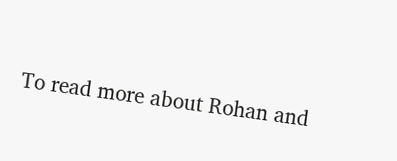To read more about Rohan and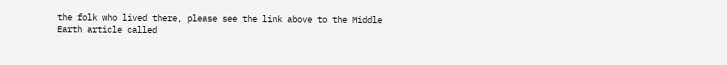the folk who lived there, please see the link above to the Middle Earth article called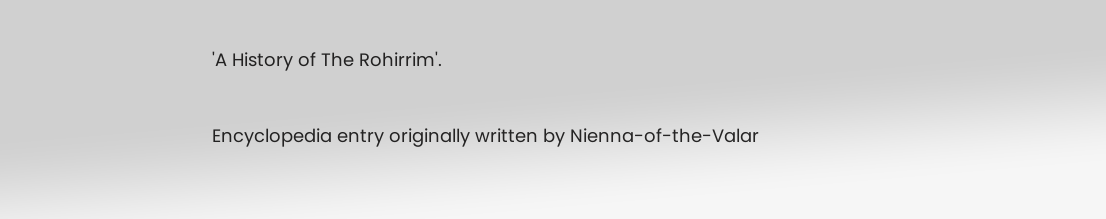'A History of The Rohirrim'.

Encyclopedia entry originally written by Nienna-of-the-Valar